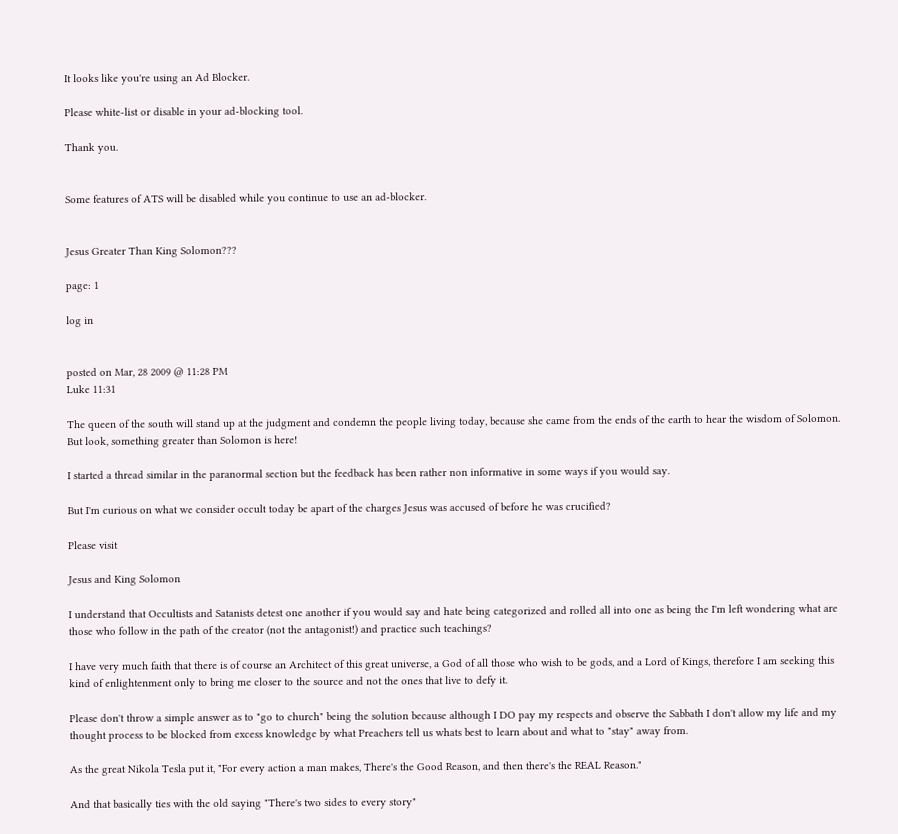It looks like you're using an Ad Blocker.

Please white-list or disable in your ad-blocking tool.

Thank you.


Some features of ATS will be disabled while you continue to use an ad-blocker.


Jesus Greater Than King Solomon???

page: 1

log in


posted on Mar, 28 2009 @ 11:28 PM
Luke 11:31

The queen of the south will stand up at the judgment and condemn the people living today, because she came from the ends of the earth to hear the wisdom of Solomon. But look, something greater than Solomon is here!

I started a thread similar in the paranormal section but the feedback has been rather non informative in some ways if you would say.

But I'm curious on what we consider occult today be apart of the charges Jesus was accused of before he was crucified?

Please visit

Jesus and King Solomon

I understand that Occultists and Satanists detest one another if you would say and hate being categorized and rolled all into one as being the I'm left wondering what are those who follow in the path of the creator (not the antagonist!) and practice such teachings?

I have very much faith that there is of course an Architect of this great universe, a God of all those who wish to be gods, and a Lord of Kings, therefore I am seeking this kind of enlightenment only to bring me closer to the source and not the ones that live to defy it.

Please don't throw a simple answer as to "go to church" being the solution because although I DO pay my respects and observe the Sabbath I don't allow my life and my thought process to be blocked from excess knowledge by what Preachers tell us whats best to learn about and what to "stay" away from.

As the great Nikola Tesla put it, "For every action a man makes, There's the Good Reason, and then there's the REAL Reason."

And that basically ties with the old saying "There's two sides to every story"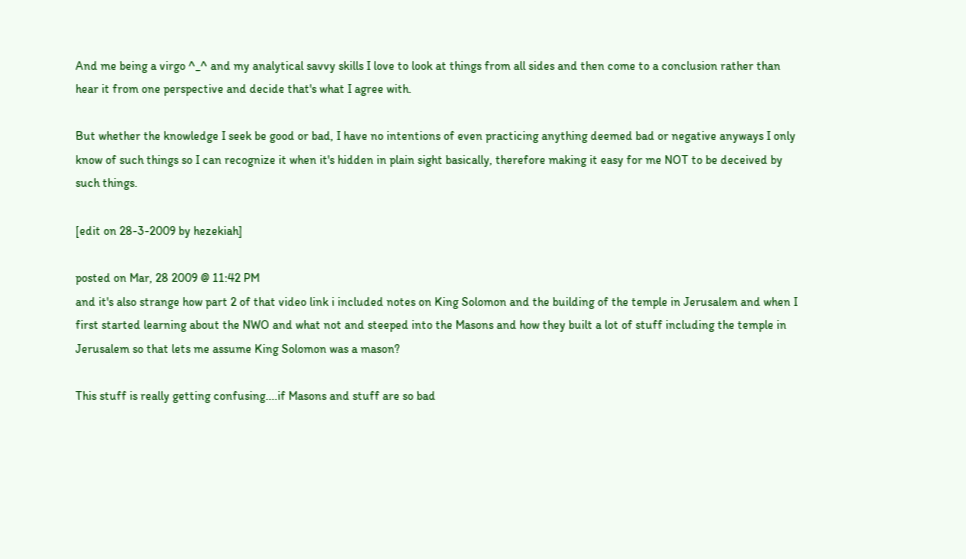And me being a virgo ^_^ and my analytical savvy skills I love to look at things from all sides and then come to a conclusion rather than hear it from one perspective and decide that's what I agree with.

But whether the knowledge I seek be good or bad, I have no intentions of even practicing anything deemed bad or negative anyways I only know of such things so I can recognize it when it's hidden in plain sight basically, therefore making it easy for me NOT to be deceived by such things.

[edit on 28-3-2009 by hezekiah]

posted on Mar, 28 2009 @ 11:42 PM
and it's also strange how part 2 of that video link i included notes on King Solomon and the building of the temple in Jerusalem and when I first started learning about the NWO and what not and steeped into the Masons and how they built a lot of stuff including the temple in Jerusalem so that lets me assume King Solomon was a mason?

This stuff is really getting confusing....if Masons and stuff are so bad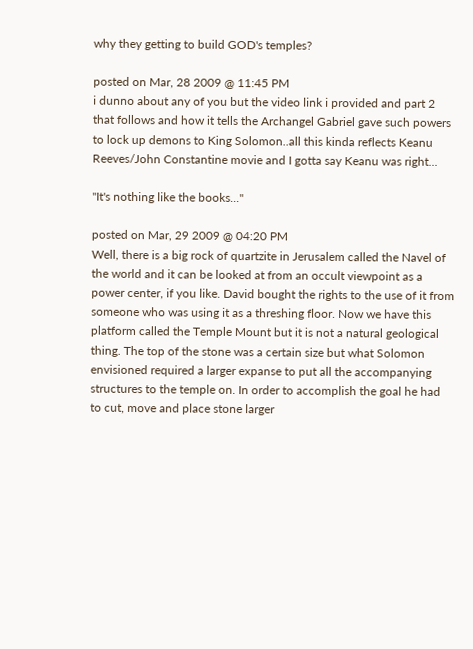why they getting to build GOD's temples?

posted on Mar, 28 2009 @ 11:45 PM
i dunno about any of you but the video link i provided and part 2 that follows and how it tells the Archangel Gabriel gave such powers to lock up demons to King Solomon..all this kinda reflects Keanu Reeves/John Constantine movie and I gotta say Keanu was right...

"It's nothing like the books..."

posted on Mar, 29 2009 @ 04:20 PM
Well, there is a big rock of quartzite in Jerusalem called the Navel of the world and it can be looked at from an occult viewpoint as a power center, if you like. David bought the rights to the use of it from someone who was using it as a threshing floor. Now we have this platform called the Temple Mount but it is not a natural geological thing. The top of the stone was a certain size but what Solomon envisioned required a larger expanse to put all the accompanying structures to the temple on. In order to accomplish the goal he had to cut, move and place stone larger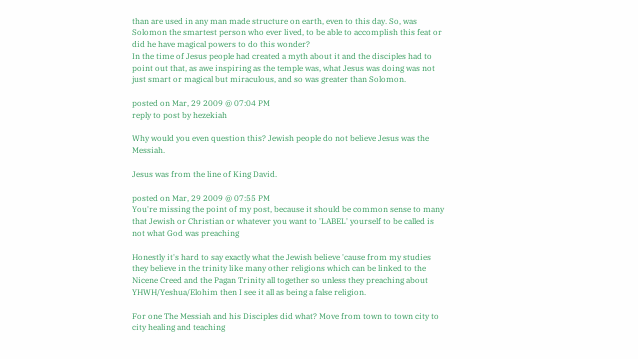than are used in any man made structure on earth, even to this day. So, was Solomon the smartest person who ever lived, to be able to accomplish this feat or did he have magical powers to do this wonder?
In the time of Jesus people had created a myth about it and the disciples had to point out that, as awe inspiring as the temple was, what Jesus was doing was not just smart or magical but miraculous, and so was greater than Solomon.

posted on Mar, 29 2009 @ 07:04 PM
reply to post by hezekiah

Why would you even question this? Jewish people do not believe Jesus was the Messiah.

Jesus was from the line of King David.

posted on Mar, 29 2009 @ 07:55 PM
You're missing the point of my post, because it should be common sense to many that Jewish or Christian or whatever you want to 'LABEL' yourself to be called is not what God was preaching

Honestly it's hard to say exactly what the Jewish believe 'cause from my studies they believe in the trinity like many other religions which can be linked to the Nicene Creed and the Pagan Trinity all together so unless they preaching about YHWH/Yeshua/Elohim then I see it all as being a false religion.

For one The Messiah and his Disciples did what? Move from town to town city to city healing and teaching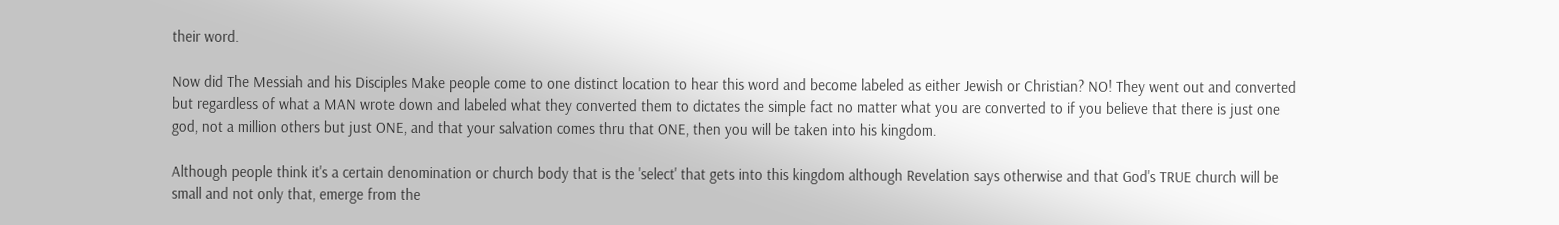their word.

Now did The Messiah and his Disciples Make people come to one distinct location to hear this word and become labeled as either Jewish or Christian? NO! They went out and converted but regardless of what a MAN wrote down and labeled what they converted them to dictates the simple fact no matter what you are converted to if you believe that there is just one god, not a million others but just ONE, and that your salvation comes thru that ONE, then you will be taken into his kingdom.

Although people think it's a certain denomination or church body that is the 'select' that gets into this kingdom although Revelation says otherwise and that God's TRUE church will be small and not only that, emerge from the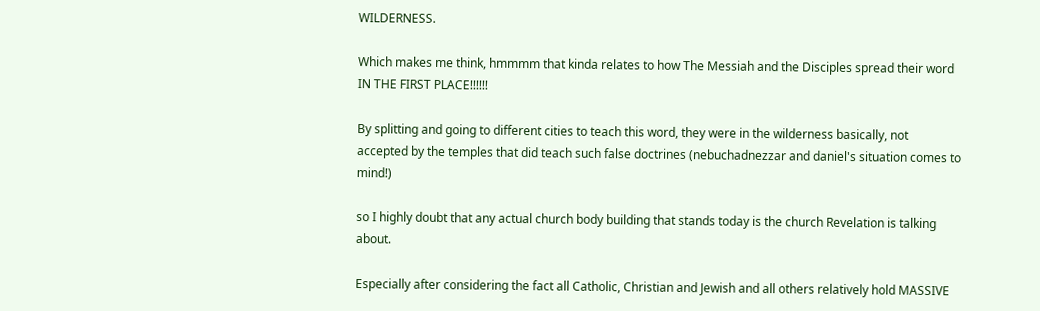WILDERNESS.

Which makes me think, hmmmm that kinda relates to how The Messiah and the Disciples spread their word IN THE FIRST PLACE!!!!!!

By splitting and going to different cities to teach this word, they were in the wilderness basically, not accepted by the temples that did teach such false doctrines (nebuchadnezzar and daniel's situation comes to mind!)

so I highly doubt that any actual church body building that stands today is the church Revelation is talking about.

Especially after considering the fact all Catholic, Christian and Jewish and all others relatively hold MASSIVE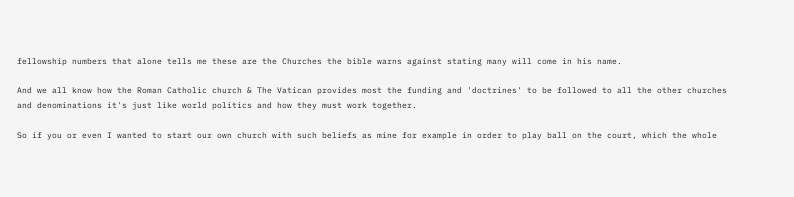fellowship numbers that alone tells me these are the Churches the bible warns against stating many will come in his name.

And we all know how the Roman Catholic church & The Vatican provides most the funding and 'doctrines' to be followed to all the other churches and denominations it's just like world politics and how they must work together.

So if you or even I wanted to start our own church with such beliefs as mine for example in order to play ball on the court, which the whole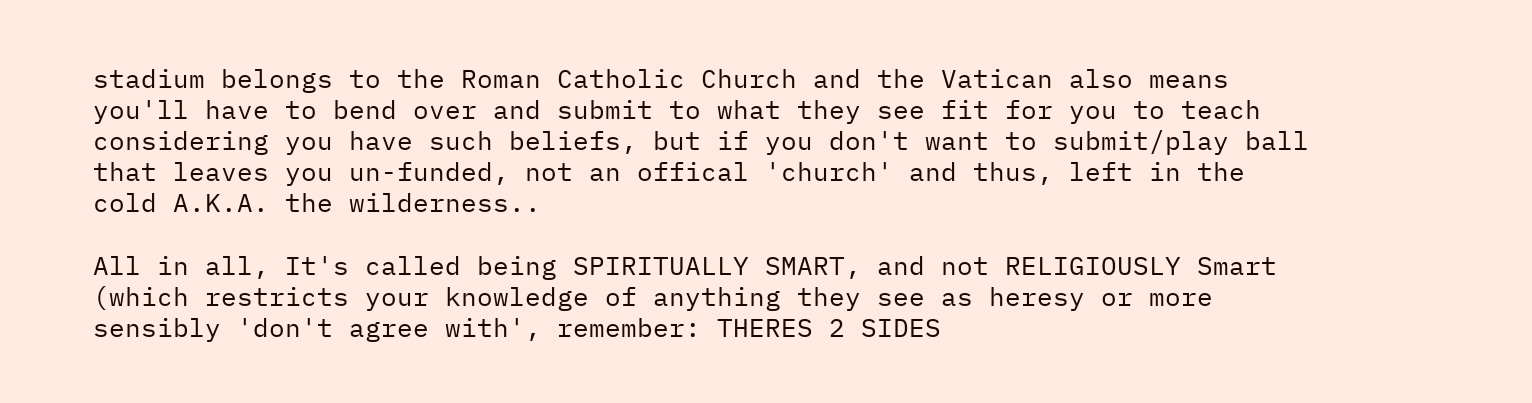stadium belongs to the Roman Catholic Church and the Vatican also means you'll have to bend over and submit to what they see fit for you to teach considering you have such beliefs, but if you don't want to submit/play ball that leaves you un-funded, not an offical 'church' and thus, left in the cold A.K.A. the wilderness..

All in all, It's called being SPIRITUALLY SMART, and not RELIGIOUSLY Smart (which restricts your knowledge of anything they see as heresy or more sensibly 'don't agree with', remember: THERES 2 SIDES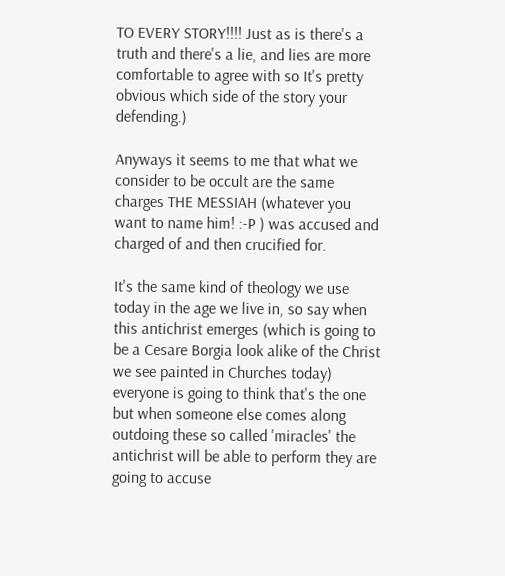TO EVERY STORY!!!! Just as is there's a truth and there's a lie, and lies are more comfortable to agree with so It's pretty obvious which side of the story your defending.)

Anyways it seems to me that what we consider to be occult are the same charges THE MESSIAH (whatever you want to name him! :-P ) was accused and charged of and then crucified for.

It's the same kind of theology we use today in the age we live in, so say when this antichrist emerges (which is going to be a Cesare Borgia look alike of the Christ we see painted in Churches today) everyone is going to think that's the one but when someone else comes along outdoing these so called 'miracles' the antichrist will be able to perform they are going to accuse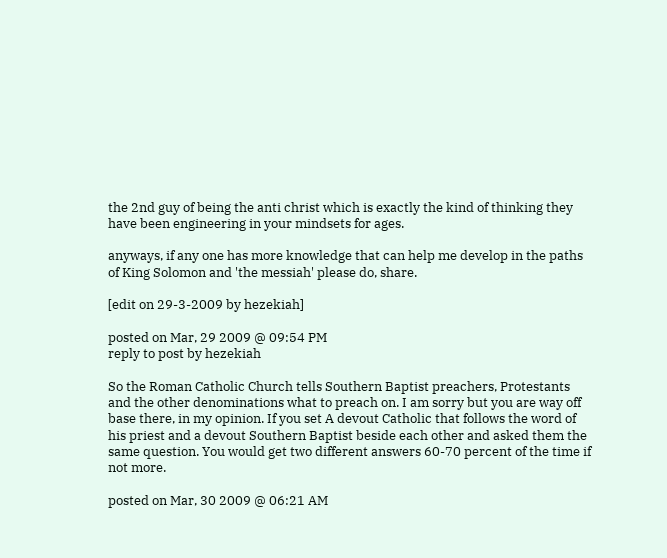the 2nd guy of being the anti christ which is exactly the kind of thinking they have been engineering in your mindsets for ages.

anyways, if any one has more knowledge that can help me develop in the paths of King Solomon and 'the messiah' please do, share.

[edit on 29-3-2009 by hezekiah]

posted on Mar, 29 2009 @ 09:54 PM
reply to post by hezekiah

So the Roman Catholic Church tells Southern Baptist preachers, Protestants and the other denominations what to preach on. I am sorry but you are way off base there, in my opinion. If you set A devout Catholic that follows the word of his priest and a devout Southern Baptist beside each other and asked them the same question. You would get two different answers 60-70 percent of the time if not more.

posted on Mar, 30 2009 @ 06:21 AM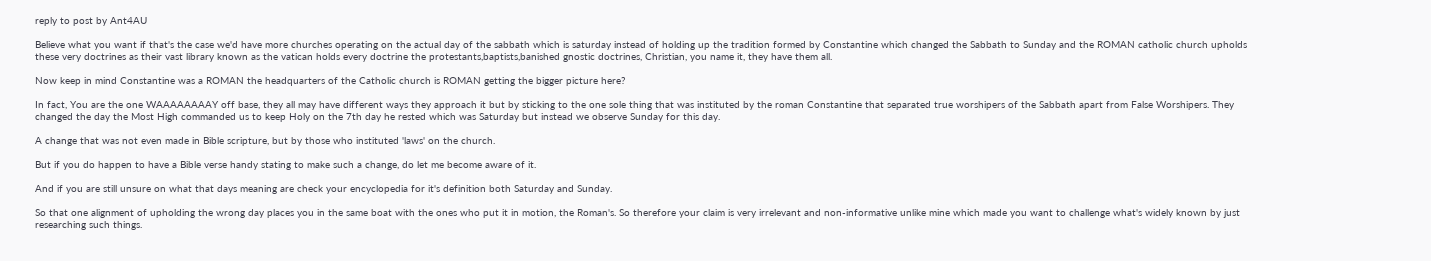reply to post by Ant4AU

Believe what you want if that's the case we'd have more churches operating on the actual day of the sabbath which is saturday instead of holding up the tradition formed by Constantine which changed the Sabbath to Sunday and the ROMAN catholic church upholds these very doctrines as their vast library known as the vatican holds every doctrine the protestants,baptists,banished gnostic doctrines, Christian, you name it, they have them all.

Now keep in mind Constantine was a ROMAN the headquarters of the Catholic church is ROMAN getting the bigger picture here?

In fact, You are the one WAAAAAAAAY off base, they all may have different ways they approach it but by sticking to the one sole thing that was instituted by the roman Constantine that separated true worshipers of the Sabbath apart from False Worshipers. They changed the day the Most High commanded us to keep Holy on the 7th day he rested which was Saturday but instead we observe Sunday for this day.

A change that was not even made in Bible scripture, but by those who instituted 'laws' on the church.

But if you do happen to have a Bible verse handy stating to make such a change, do let me become aware of it.

And if you are still unsure on what that days meaning are check your encyclopedia for it's definition both Saturday and Sunday.

So that one alignment of upholding the wrong day places you in the same boat with the ones who put it in motion, the Roman's. So therefore your claim is very irrelevant and non-informative unlike mine which made you want to challenge what's widely known by just researching such things.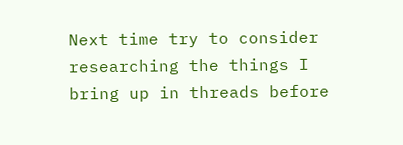Next time try to consider researching the things I bring up in threads before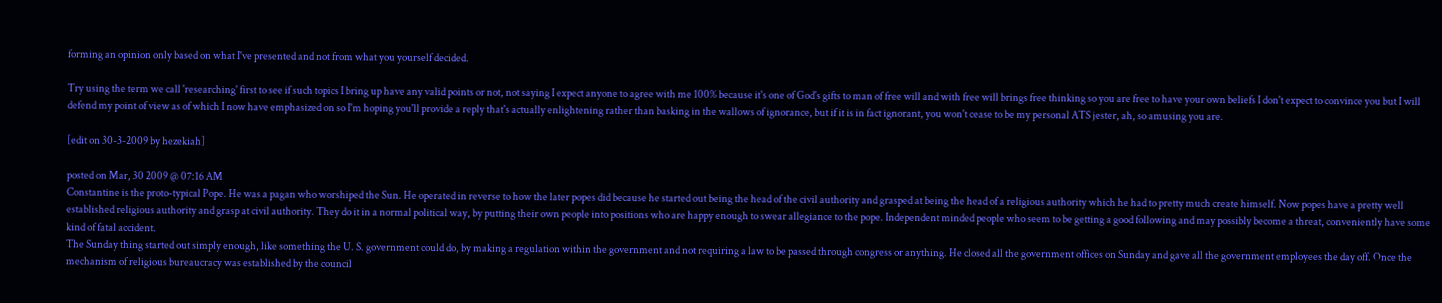forming an opinion only based on what I've presented and not from what you yourself decided.

Try using the term we call 'researching' first to see if such topics I bring up have any valid points or not, not saying I expect anyone to agree with me 100% because it's one of God's gifts to man of free will and with free will brings free thinking so you are free to have your own beliefs I don't expect to convince you but I will defend my point of view as of which I now have emphasized on so I'm hoping you'll provide a reply that's actually enlightening rather than basking in the wallows of ignorance, but if it is in fact ignorant, you won't cease to be my personal ATS jester, ah, so amusing you are.

[edit on 30-3-2009 by hezekiah]

posted on Mar, 30 2009 @ 07:16 AM
Constantine is the proto-typical Pope. He was a pagan who worshiped the Sun. He operated in reverse to how the later popes did because he started out being the head of the civil authority and grasped at being the head of a religious authority which he had to pretty much create himself. Now popes have a pretty well established religious authority and grasp at civil authority. They do it in a normal political way, by putting their own people into positions who are happy enough to swear allegiance to the pope. Independent minded people who seem to be getting a good following and may possibly become a threat, conveniently have some kind of fatal accident.
The Sunday thing started out simply enough, like something the U. S. government could do, by making a regulation within the government and not requiring a law to be passed through congress or anything. He closed all the government offices on Sunday and gave all the government employees the day off. Once the mechanism of religious bureaucracy was established by the council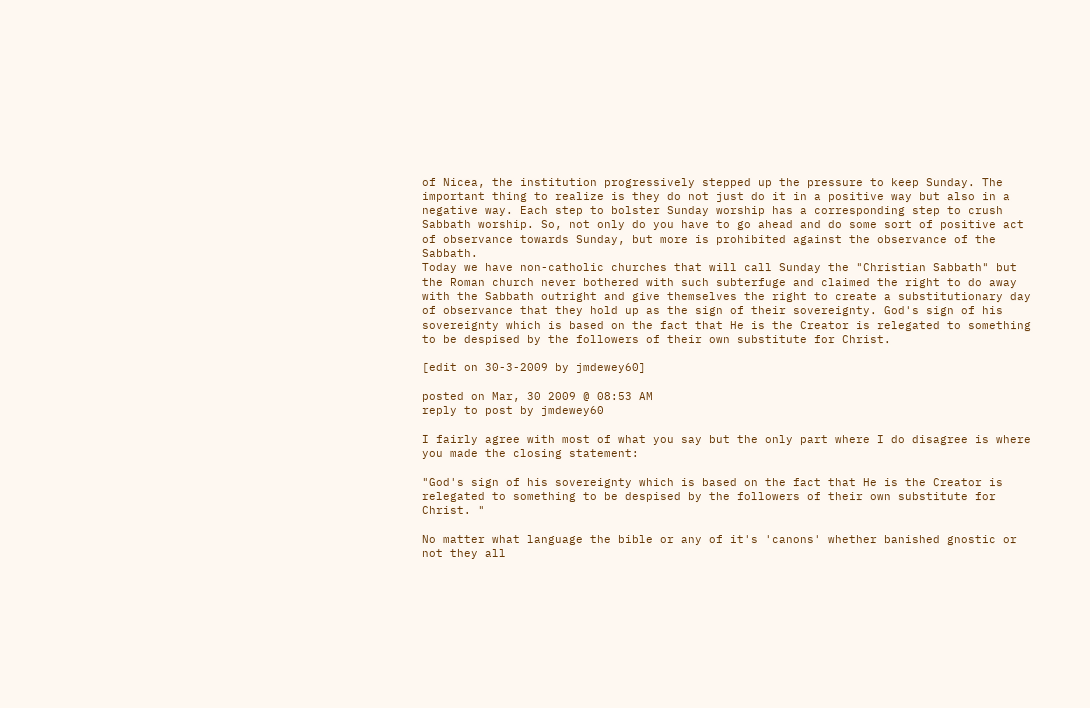of Nicea, the institution progressively stepped up the pressure to keep Sunday. The important thing to realize is they do not just do it in a positive way but also in a negative way. Each step to bolster Sunday worship has a corresponding step to crush Sabbath worship. So, not only do you have to go ahead and do some sort of positive act of observance towards Sunday, but more is prohibited against the observance of the Sabbath.
Today we have non-catholic churches that will call Sunday the "Christian Sabbath" but the Roman church never bothered with such subterfuge and claimed the right to do away with the Sabbath outright and give themselves the right to create a substitutionary day of observance that they hold up as the sign of their sovereignty. God's sign of his sovereignty which is based on the fact that He is the Creator is relegated to something to be despised by the followers of their own substitute for Christ.

[edit on 30-3-2009 by jmdewey60]

posted on Mar, 30 2009 @ 08:53 AM
reply to post by jmdewey60

I fairly agree with most of what you say but the only part where I do disagree is where you made the closing statement:

"God's sign of his sovereignty which is based on the fact that He is the Creator is relegated to something to be despised by the followers of their own substitute for Christ. "

No matter what language the bible or any of it's 'canons' whether banished gnostic or not they all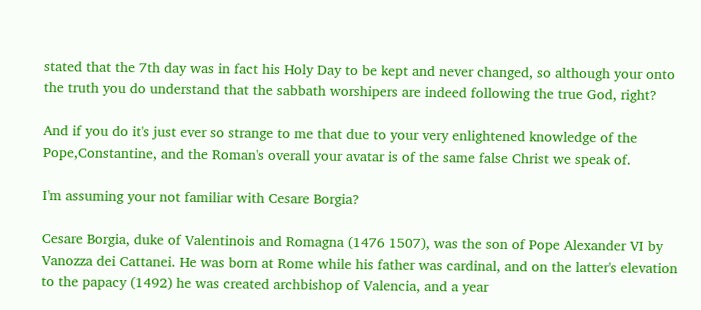stated that the 7th day was in fact his Holy Day to be kept and never changed, so although your onto the truth you do understand that the sabbath worshipers are indeed following the true God, right?

And if you do it's just ever so strange to me that due to your very enlightened knowledge of the Pope,Constantine, and the Roman's overall your avatar is of the same false Christ we speak of.

I'm assuming your not familiar with Cesare Borgia?

Cesare Borgia, duke of Valentinois and Romagna (1476 1507), was the son of Pope Alexander VI by Vanozza dei Cattanei. He was born at Rome while his father was cardinal, and on the latter's elevation to the papacy (1492) he was created archbishop of Valencia, and a year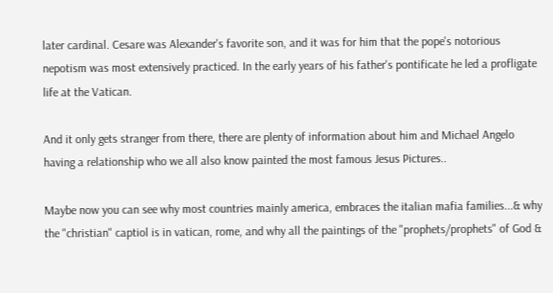later cardinal. Cesare was Alexander's favorite son, and it was for him that the pope's notorious nepotism was most extensively practiced. In the early years of his father's pontificate he led a profligate life at the Vatican.

And it only gets stranger from there, there are plenty of information about him and Michael Angelo having a relationship who we all also know painted the most famous Jesus Pictures..

Maybe now you can see why most countries mainly america, embraces the italian mafia families...& why the "christian" captiol is in vatican, rome, and why all the paintings of the "prophets/prophets" of God &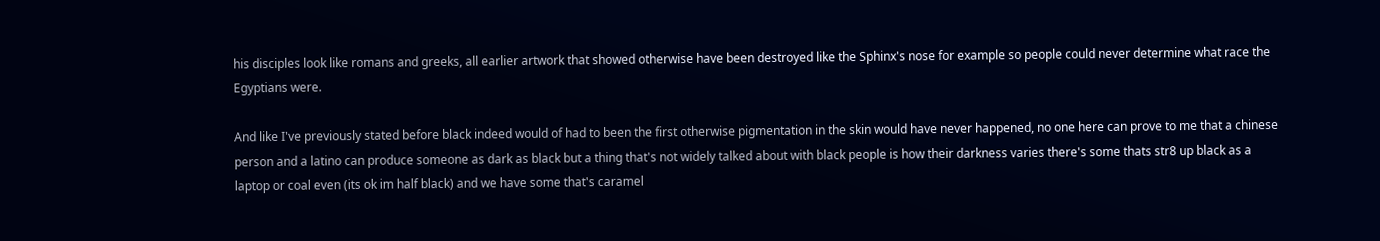his disciples look like romans and greeks, all earlier artwork that showed otherwise have been destroyed like the Sphinx's nose for example so people could never determine what race the Egyptians were.

And like I've previously stated before black indeed would of had to been the first otherwise pigmentation in the skin would have never happened, no one here can prove to me that a chinese person and a latino can produce someone as dark as black but a thing that's not widely talked about with black people is how their darkness varies there's some thats str8 up black as a laptop or coal even (its ok im half black) and we have some that's caramel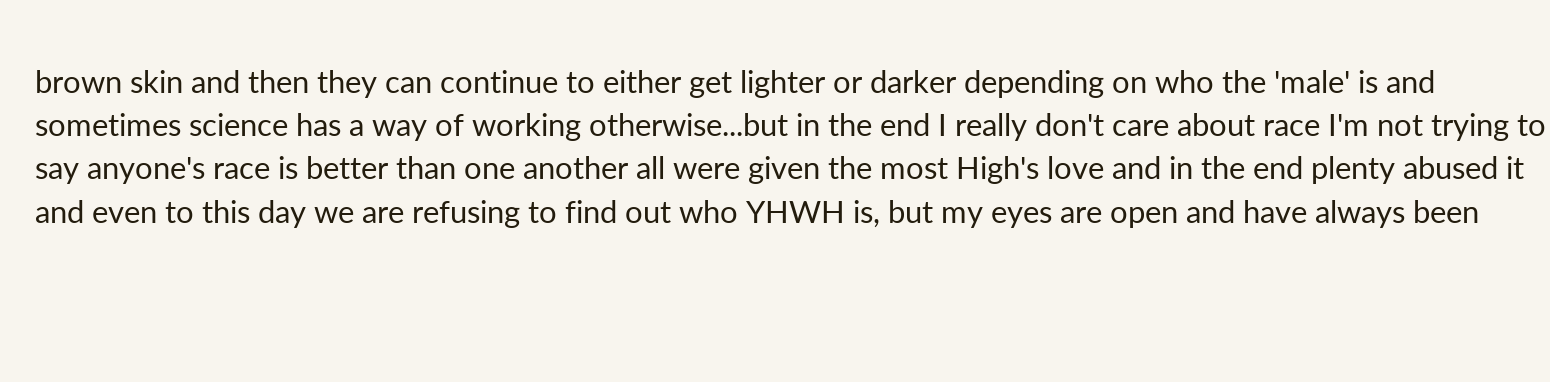brown skin and then they can continue to either get lighter or darker depending on who the 'male' is and sometimes science has a way of working otherwise...but in the end I really don't care about race I'm not trying to say anyone's race is better than one another all were given the most High's love and in the end plenty abused it and even to this day we are refusing to find out who YHWH is, but my eyes are open and have always been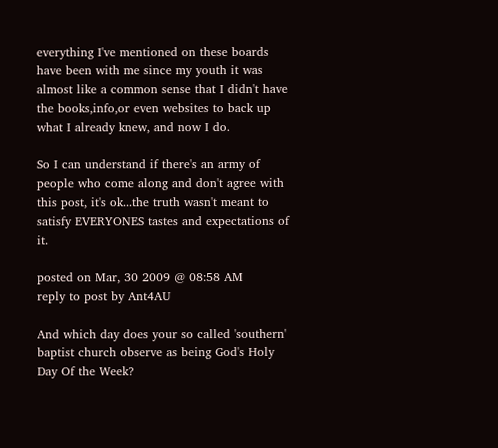everything I've mentioned on these boards have been with me since my youth it was almost like a common sense that I didn't have the books,info,or even websites to back up what I already knew, and now I do.

So I can understand if there's an army of people who come along and don't agree with this post, it's ok...the truth wasn't meant to satisfy EVERYONES tastes and expectations of it.

posted on Mar, 30 2009 @ 08:58 AM
reply to post by Ant4AU

And which day does your so called 'southern' baptist church observe as being God's Holy Day Of the Week?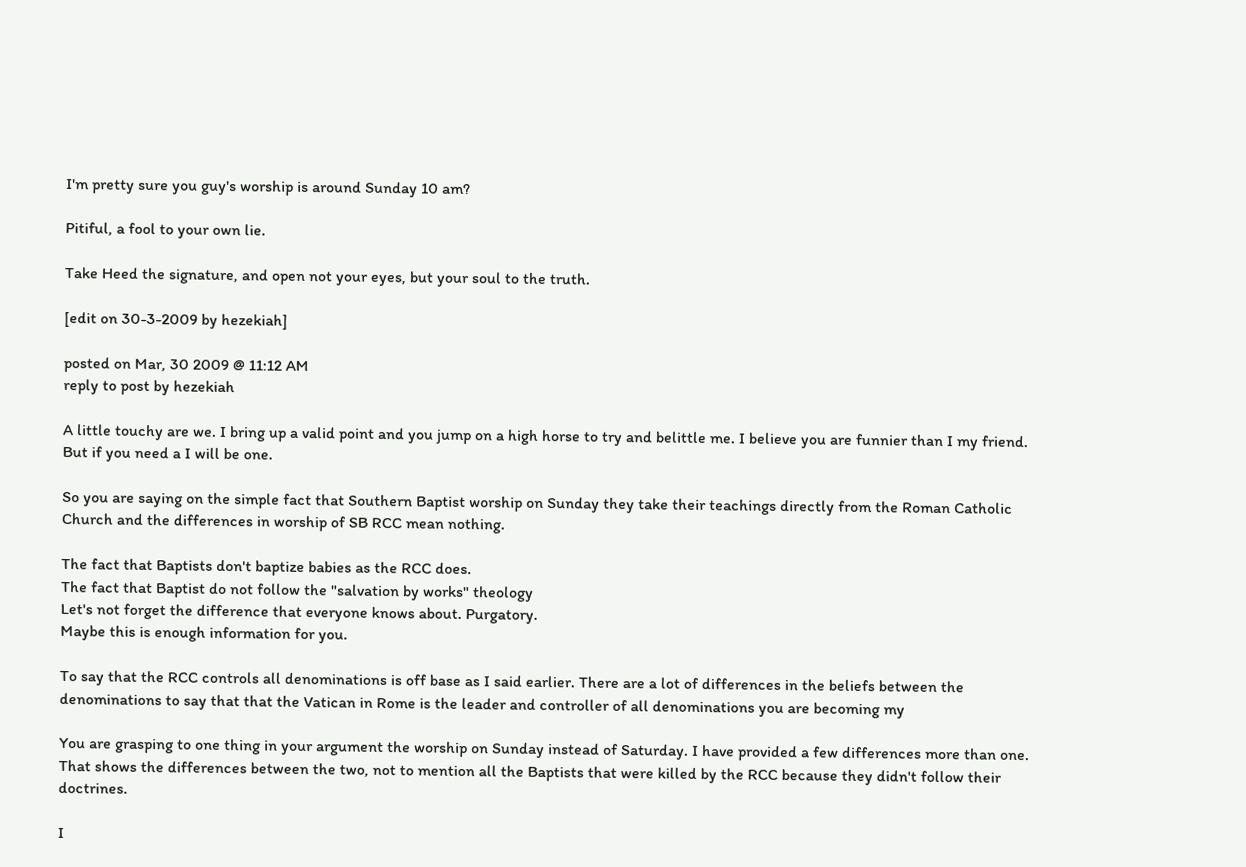I'm pretty sure you guy's worship is around Sunday 10 am?

Pitiful, a fool to your own lie.

Take Heed the signature, and open not your eyes, but your soul to the truth.

[edit on 30-3-2009 by hezekiah]

posted on Mar, 30 2009 @ 11:12 AM
reply to post by hezekiah

A little touchy are we. I bring up a valid point and you jump on a high horse to try and belittle me. I believe you are funnier than I my friend. But if you need a I will be one.

So you are saying on the simple fact that Southern Baptist worship on Sunday they take their teachings directly from the Roman Catholic Church and the differences in worship of SB RCC mean nothing.

The fact that Baptists don't baptize babies as the RCC does.
The fact that Baptist do not follow the "salvation by works" theology
Let's not forget the difference that everyone knows about. Purgatory.
Maybe this is enough information for you.

To say that the RCC controls all denominations is off base as I said earlier. There are a lot of differences in the beliefs between the denominations to say that that the Vatican in Rome is the leader and controller of all denominations you are becoming my

You are grasping to one thing in your argument the worship on Sunday instead of Saturday. I have provided a few differences more than one. That shows the differences between the two, not to mention all the Baptists that were killed by the RCC because they didn't follow their doctrines.

I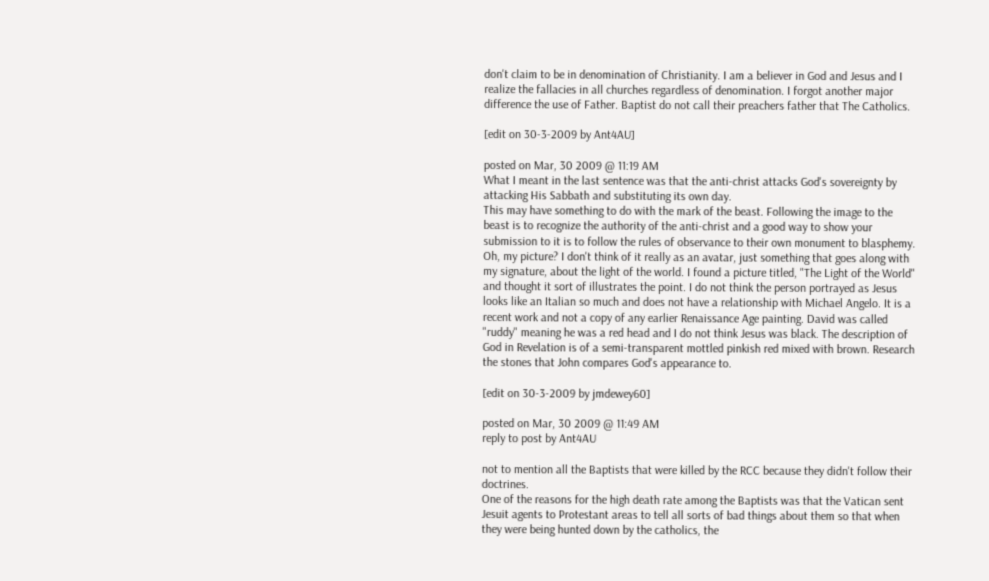don't claim to be in denomination of Christianity. I am a believer in God and Jesus and I realize the fallacies in all churches regardless of denomination. I forgot another major difference the use of Father. Baptist do not call their preachers father that The Catholics.

[edit on 30-3-2009 by Ant4AU]

posted on Mar, 30 2009 @ 11:19 AM
What I meant in the last sentence was that the anti-christ attacks God's sovereignty by attacking His Sabbath and substituting its own day.
This may have something to do with the mark of the beast. Following the image to the beast is to recognize the authority of the anti-christ and a good way to show your submission to it is to follow the rules of observance to their own monument to blasphemy.
Oh, my picture? I don't think of it really as an avatar, just something that goes along with my signature, about the light of the world. I found a picture titled, "The Light of the World" and thought it sort of illustrates the point. I do not think the person portrayed as Jesus looks like an Italian so much and does not have a relationship with Michael Angelo. It is a recent work and not a copy of any earlier Renaissance Age painting. David was called "ruddy" meaning he was a red head and I do not think Jesus was black. The description of God in Revelation is of a semi-transparent mottled pinkish red mixed with brown. Research the stones that John compares God's appearance to.

[edit on 30-3-2009 by jmdewey60]

posted on Mar, 30 2009 @ 11:49 AM
reply to post by Ant4AU

not to mention all the Baptists that were killed by the RCC because they didn't follow their doctrines.
One of the reasons for the high death rate among the Baptists was that the Vatican sent Jesuit agents to Protestant areas to tell all sorts of bad things about them so that when they were being hunted down by the catholics, the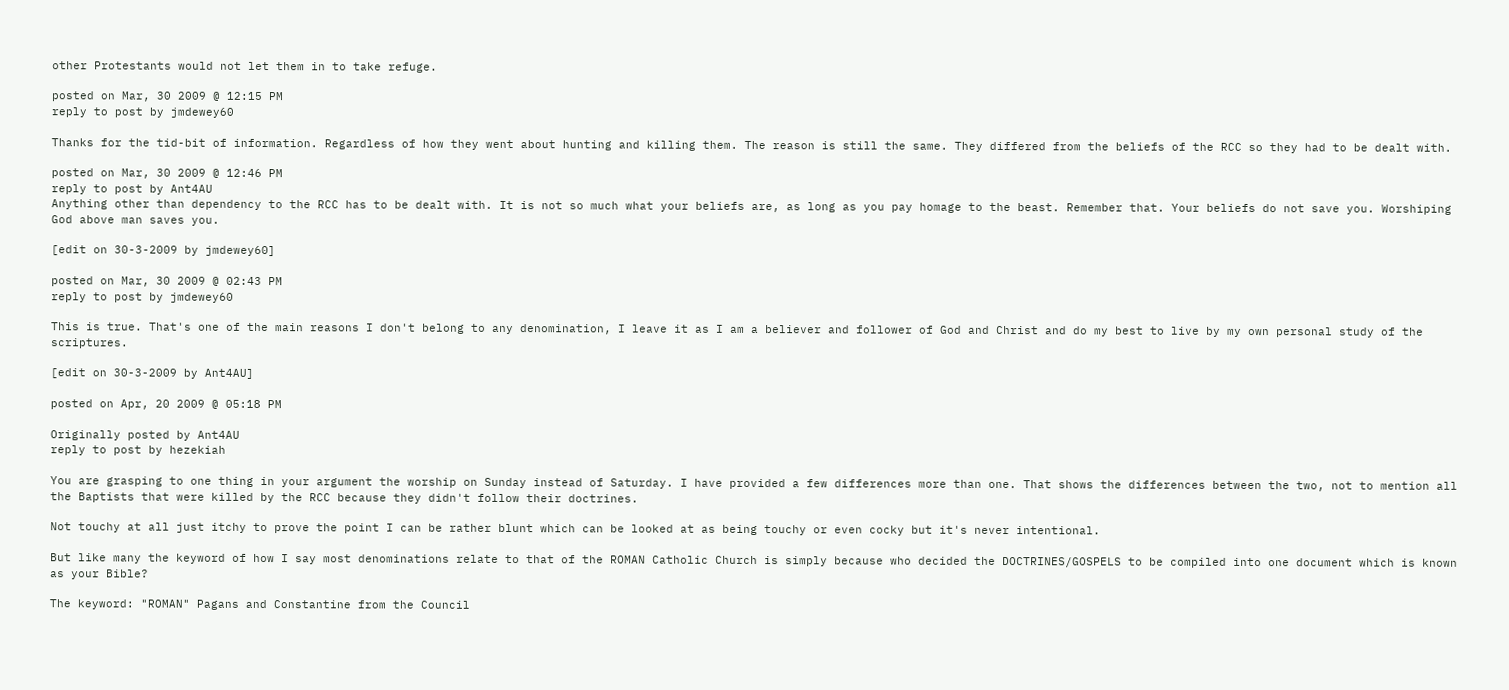other Protestants would not let them in to take refuge.

posted on Mar, 30 2009 @ 12:15 PM
reply to post by jmdewey60

Thanks for the tid-bit of information. Regardless of how they went about hunting and killing them. The reason is still the same. They differed from the beliefs of the RCC so they had to be dealt with.

posted on Mar, 30 2009 @ 12:46 PM
reply to post by Ant4AU
Anything other than dependency to the RCC has to be dealt with. It is not so much what your beliefs are, as long as you pay homage to the beast. Remember that. Your beliefs do not save you. Worshiping God above man saves you.

[edit on 30-3-2009 by jmdewey60]

posted on Mar, 30 2009 @ 02:43 PM
reply to post by jmdewey60

This is true. That's one of the main reasons I don't belong to any denomination, I leave it as I am a believer and follower of God and Christ and do my best to live by my own personal study of the scriptures.

[edit on 30-3-2009 by Ant4AU]

posted on Apr, 20 2009 @ 05:18 PM

Originally posted by Ant4AU
reply to post by hezekiah

You are grasping to one thing in your argument the worship on Sunday instead of Saturday. I have provided a few differences more than one. That shows the differences between the two, not to mention all the Baptists that were killed by the RCC because they didn't follow their doctrines.

Not touchy at all just itchy to prove the point I can be rather blunt which can be looked at as being touchy or even cocky but it's never intentional.

But like many the keyword of how I say most denominations relate to that of the ROMAN Catholic Church is simply because who decided the DOCTRINES/GOSPELS to be compiled into one document which is known as your Bible?

The keyword: "ROMAN" Pagans and Constantine from the Council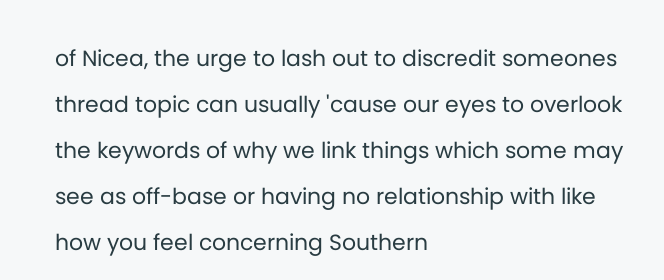of Nicea, the urge to lash out to discredit someones thread topic can usually 'cause our eyes to overlook the keywords of why we link things which some may see as off-base or having no relationship with like how you feel concerning Southern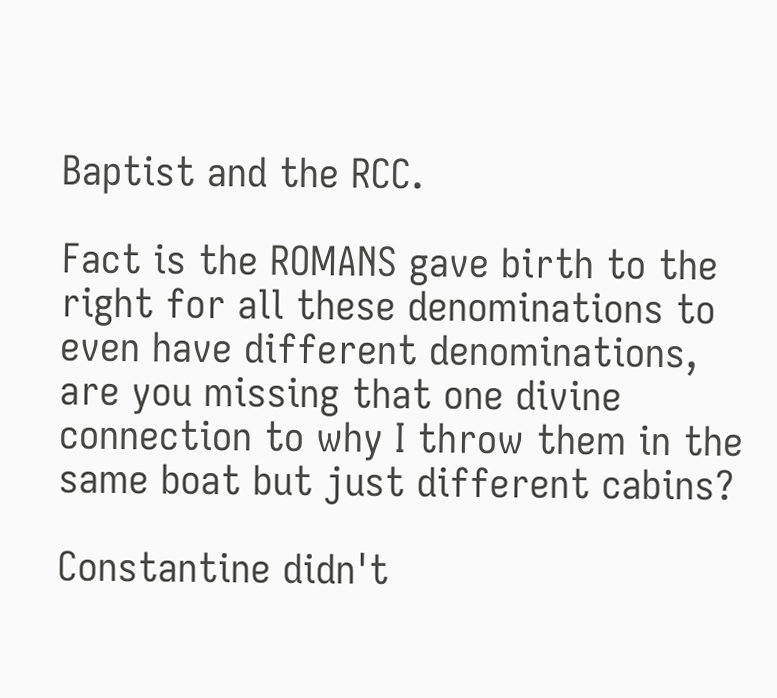Baptist and the RCC.

Fact is the ROMANS gave birth to the right for all these denominations to even have different denominations, are you missing that one divine connection to why I throw them in the same boat but just different cabins?

Constantine didn't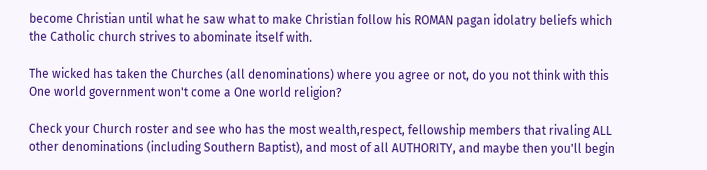become Christian until what he saw what to make Christian follow his ROMAN pagan idolatry beliefs which the Catholic church strives to abominate itself with.

The wicked has taken the Churches (all denominations) where you agree or not, do you not think with this One world government won't come a One world religion?

Check your Church roster and see who has the most wealth,respect, fellowship members that rivaling ALL other denominations (including Southern Baptist), and most of all AUTHORITY, and maybe then you'll begin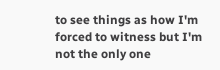to see things as how I'm forced to witness but I'm not the only one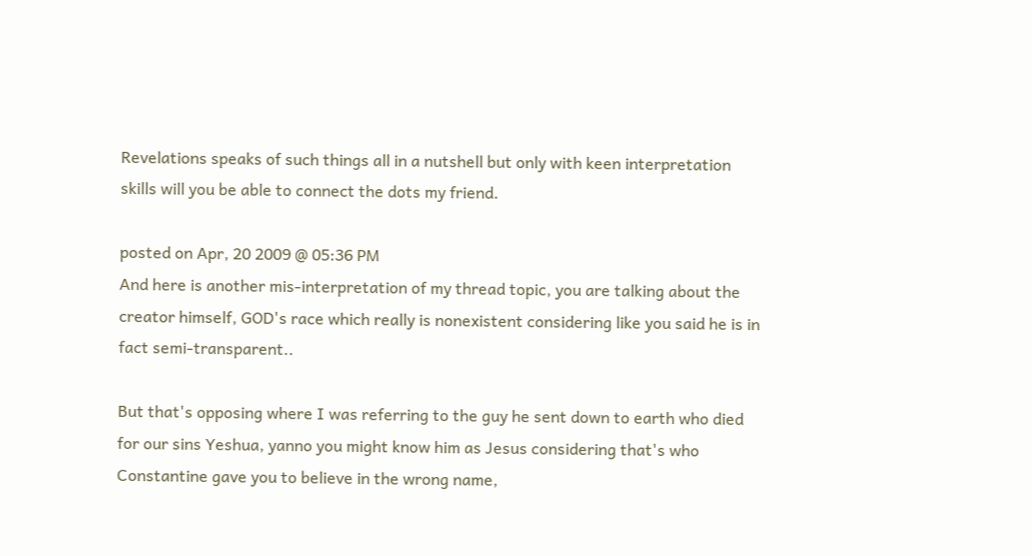Revelations speaks of such things all in a nutshell but only with keen interpretation skills will you be able to connect the dots my friend.

posted on Apr, 20 2009 @ 05:36 PM
And here is another mis-interpretation of my thread topic, you are talking about the creator himself, GOD's race which really is nonexistent considering like you said he is in fact semi-transparent..

But that's opposing where I was referring to the guy he sent down to earth who died for our sins Yeshua, yanno you might know him as Jesus considering that's who Constantine gave you to believe in the wrong name,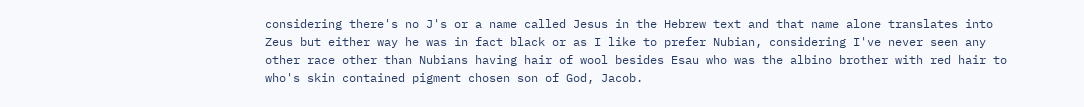considering there's no J's or a name called Jesus in the Hebrew text and that name alone translates into Zeus but either way he was in fact black or as I like to prefer Nubian, considering I've never seen any other race other than Nubians having hair of wool besides Esau who was the albino brother with red hair to who's skin contained pigment chosen son of God, Jacob.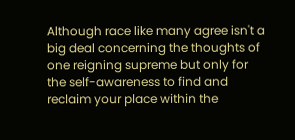Although race like many agree isn't a big deal concerning the thoughts of one reigning supreme but only for the self-awareness to find and reclaim your place within the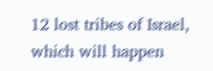12 lost tribes of Israel, which will happen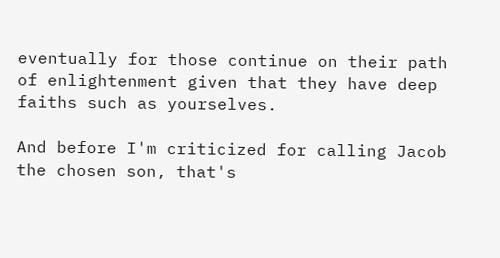eventually for those continue on their path of enlightenment given that they have deep faiths such as yourselves.

And before I'm criticized for calling Jacob the chosen son, that's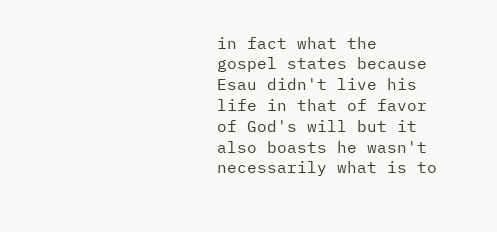in fact what the gospel states because Esau didn't live his life in that of favor of God's will but it also boasts he wasn't necessarily what is to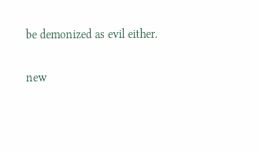be demonized as evil either.

new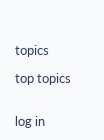topics

top topics


log in